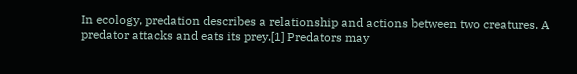In ecology, predation describes a relationship and actions between two creatures. A predator attacks and eats its prey.[1] Predators may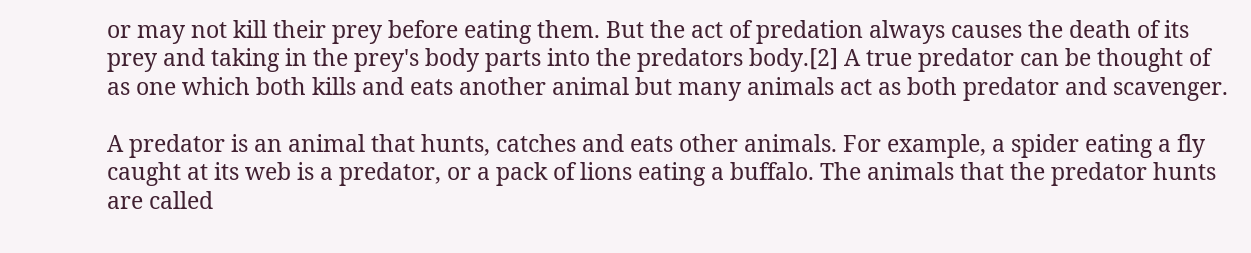or may not kill their prey before eating them. But the act of predation always causes the death of its prey and taking in the prey's body parts into the predators body.[2] A true predator can be thought of as one which both kills and eats another animal but many animals act as both predator and scavenger.

A predator is an animal that hunts, catches and eats other animals. For example, a spider eating a fly caught at its web is a predator, or a pack of lions eating a buffalo. The animals that the predator hunts are called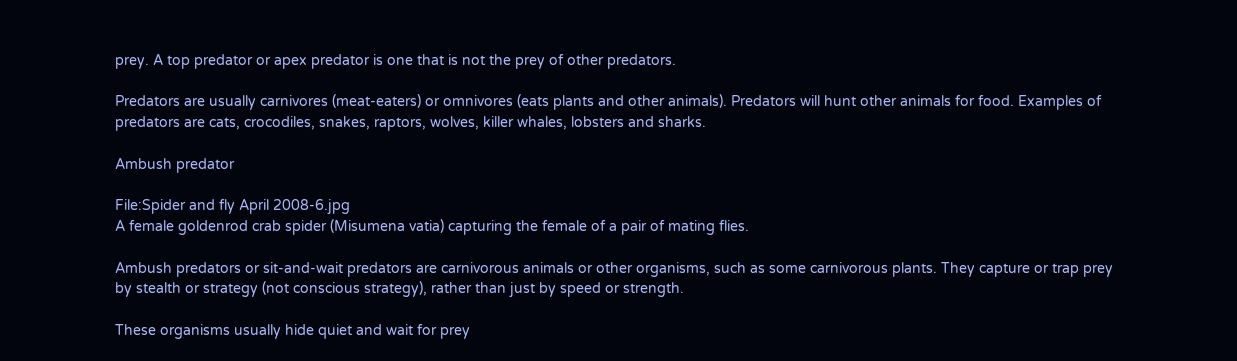prey. A top predator or apex predator is one that is not the prey of other predators.

Predators are usually carnivores (meat-eaters) or omnivores (eats plants and other animals). Predators will hunt other animals for food. Examples of predators are cats, crocodiles, snakes, raptors, wolves, killer whales, lobsters and sharks.

Ambush predator

File:Spider and fly April 2008-6.jpg
A female goldenrod crab spider (Misumena vatia) capturing the female of a pair of mating flies.

Ambush predators or sit-and-wait predators are carnivorous animals or other organisms, such as some carnivorous plants. They capture or trap prey by stealth or strategy (not conscious strategy), rather than just by speed or strength.

These organisms usually hide quiet and wait for prey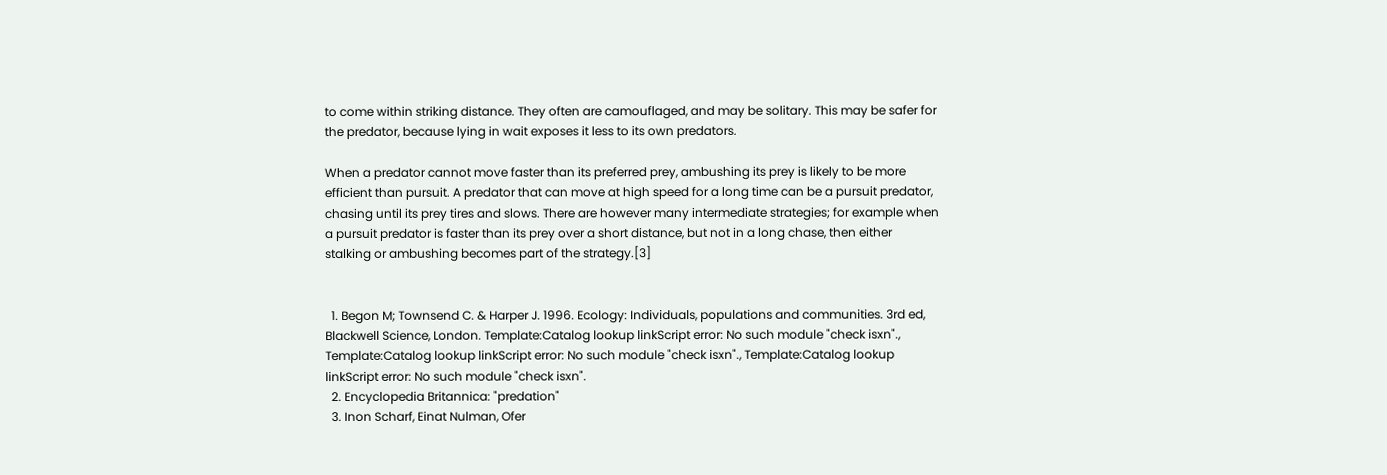to come within striking distance. They often are camouflaged, and may be solitary. This may be safer for the predator, because lying in wait exposes it less to its own predators.

When a predator cannot move faster than its preferred prey, ambushing its prey is likely to be more efficient than pursuit. A predator that can move at high speed for a long time can be a pursuit predator, chasing until its prey tires and slows. There are however many intermediate strategies; for example when a pursuit predator is faster than its prey over a short distance, but not in a long chase, then either stalking or ambushing becomes part of the strategy.[3]


  1. Begon M; Townsend C. & Harper J. 1996. Ecology: Individuals, populations and communities. 3rd ed, Blackwell Science, London. Template:Catalog lookup linkScript error: No such module "check isxn"., Template:Catalog lookup linkScript error: No such module "check isxn"., Template:Catalog lookup linkScript error: No such module "check isxn".
  2. Encyclopedia Britannica: "predation"
  3. Inon Scharf, Einat Nulman, Ofer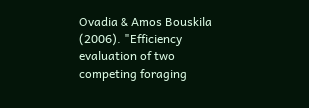Ovadia & Amos Bouskila (2006). "Efficiency evaluation of two competing foraging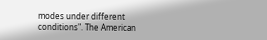modes under different conditions". The American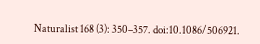Naturalist 168 (3): 350–357. doi:10.1086/506921.